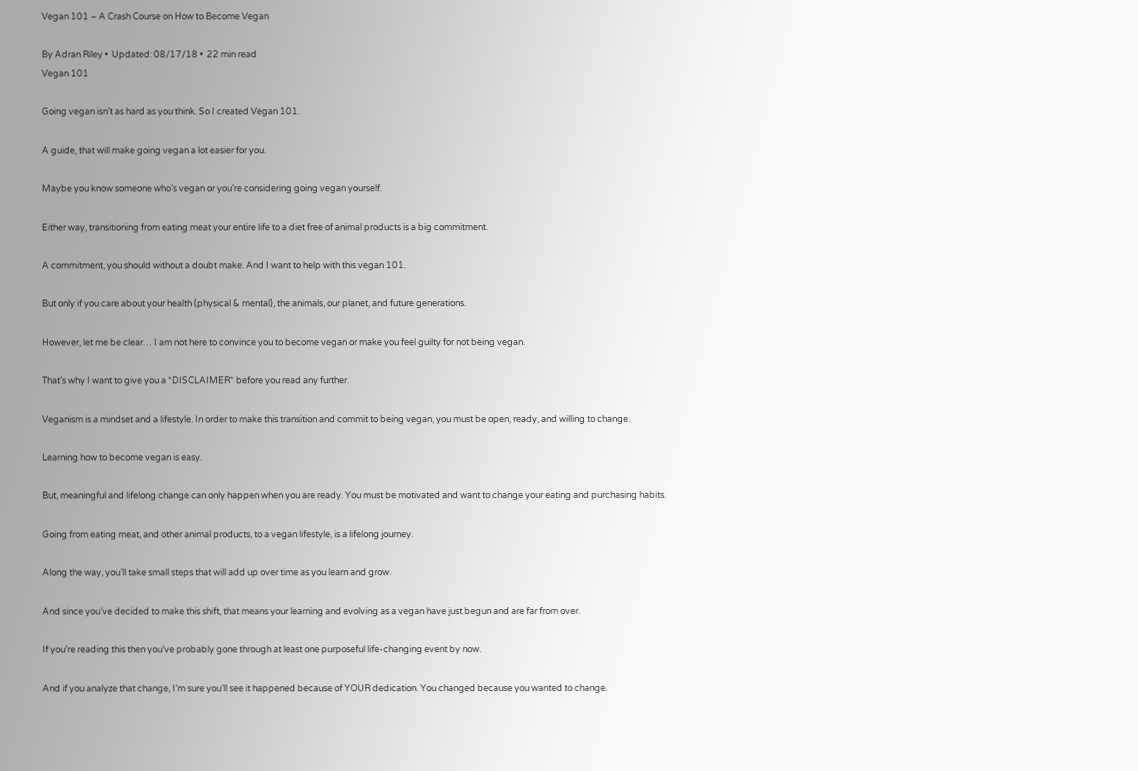Vegan 101 – A Crash Course on How to Become Vegan

By Adran Riley •  Updated: 08/17/18 •  22 min read
Vegan 101

Going vegan isn’t as hard as you think. So I created Vegan 101.

A guide, that will make going vegan a lot easier for you.

Maybe you know someone who’s vegan or you’re considering going vegan yourself.

Either way, transitioning from eating meat your entire life to a diet free of animal products is a big commitment.

A commitment, you should without a doubt make. And I want to help with this vegan 101.

But only if you care about your health (physical & mental), the animals, our planet, and future generations.

However, let me be clear… I am not here to convince you to become vegan or make you feel guilty for not being vegan.

That’s why I want to give you a *DISCLAIMER* before you read any further.

Veganism is a mindset and a lifestyle. In order to make this transition and commit to being vegan, you must be open, ready, and willing to change.

Learning how to become vegan is easy.

But, meaningful and lifelong change can only happen when you are ready. You must be motivated and want to change your eating and purchasing habits.

Going from eating meat, and other animal products, to a vegan lifestyle, is a lifelong journey.

Along the way, you’ll take small steps that will add up over time as you learn and grow.

And since you’ve decided to make this shift, that means your learning and evolving as a vegan have just begun and are far from over.

If you’re reading this then you’ve probably gone through at least one purposeful life-changing event by now.

And if you analyze that change, I’m sure you’ll see it happened because of YOUR dedication. You changed because you wanted to change.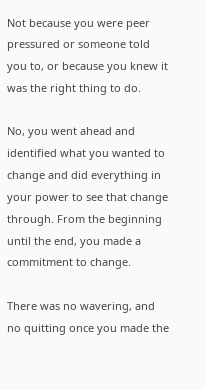Not because you were peer pressured or someone told you to, or because you knew it was the right thing to do.

No, you went ahead and identified what you wanted to change and did everything in your power to see that change through. From the beginning until the end, you made a commitment to change.

There was no wavering, and no quitting once you made the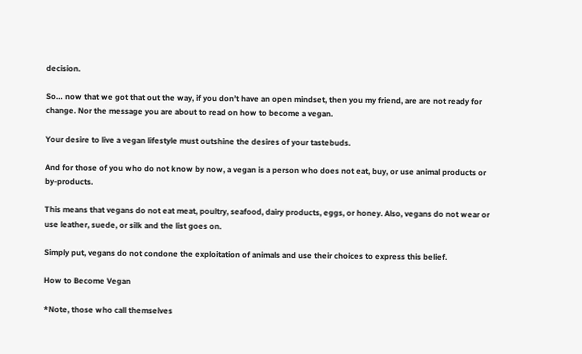decision.

So… now that we got that out the way, if you don’t have an open mindset, then you my friend, are are not ready for change. Nor the message you are about to read on how to become a vegan.

Your desire to live a vegan lifestyle must outshine the desires of your tastebuds.

And for those of you who do not know by now, a vegan is a person who does not eat, buy, or use animal products or by-products.

This means that vegans do not eat meat, poultry, seafood, dairy products, eggs, or honey. Also, vegans do not wear or use leather, suede, or silk and the list goes on.

Simply put, vegans do not condone the exploitation of animals and use their choices to express this belief.

How to Become Vegan

*Note, those who call themselves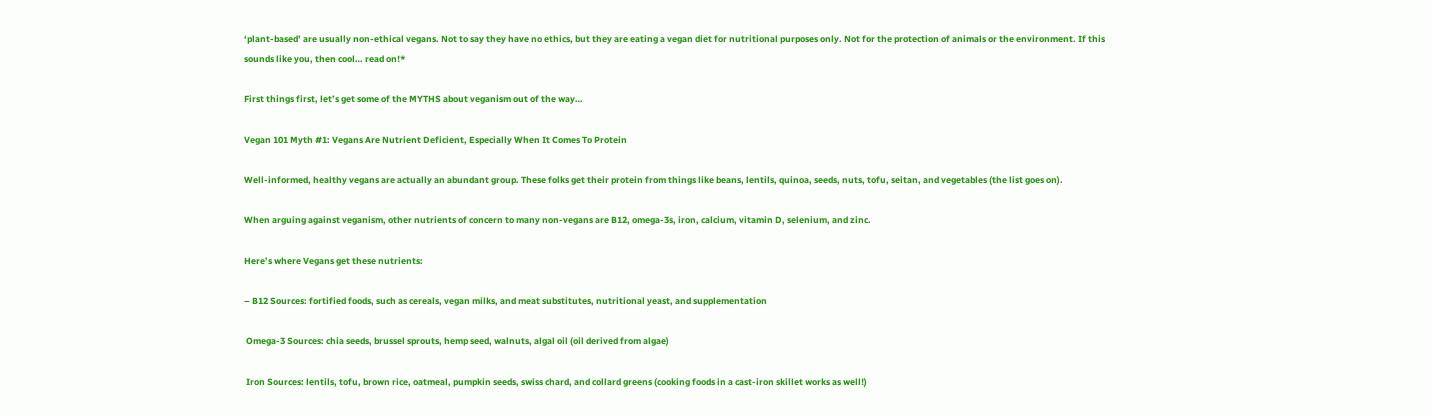‘plant-based’ are usually non-ethical vegans. Not to say they have no ethics, but they are eating a vegan diet for nutritional purposes only. Not for the protection of animals or the environment. If this sounds like you, then cool… read on!*

First things first, let’s get some of the MYTHS about veganism out of the way…

Vegan 101 Myth #1: Vegans Are Nutrient Deficient, Especially When It Comes To Protein

Well-informed, healthy vegans are actually an abundant group. These folks get their protein from things like beans, lentils, quinoa, seeds, nuts, tofu, seitan, and vegetables (the list goes on).

When arguing against veganism, other nutrients of concern to many non-vegans are B12, omega-3s, iron, calcium, vitamin D, selenium, and zinc.

Here’s where Vegans get these nutrients:

– B12 Sources: fortified foods, such as cereals, vegan milks, and meat substitutes, nutritional yeast, and supplementation

 Omega-3 Sources: chia seeds, brussel sprouts, hemp seed, walnuts, algal oil (oil derived from algae)

 Iron Sources: lentils, tofu, brown rice, oatmeal, pumpkin seeds, swiss chard, and collard greens (cooking foods in a cast-iron skillet works as well!)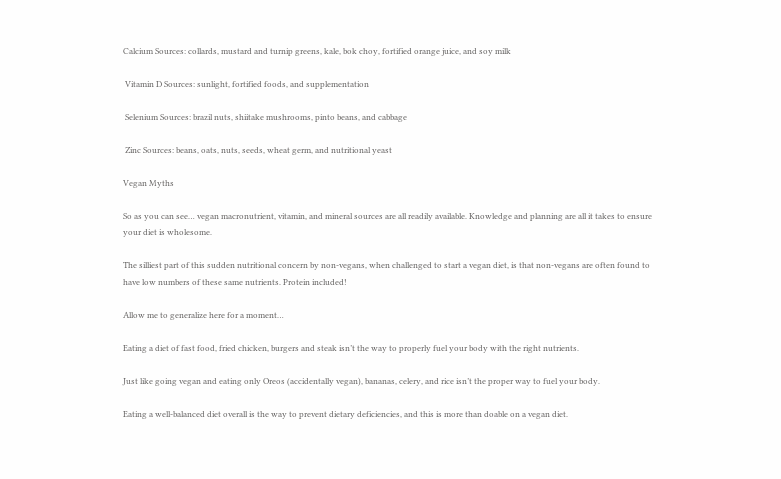Calcium Sources: collards, mustard and turnip greens, kale, bok choy, fortified orange juice, and soy milk

 Vitamin D Sources: sunlight, fortified foods, and supplementation

 Selenium Sources: brazil nuts, shiitake mushrooms, pinto beans, and cabbage

 Zinc Sources: beans, oats, nuts, seeds, wheat germ, and nutritional yeast

Vegan Myths

So as you can see… vegan macronutrient, vitamin, and mineral sources are all readily available. Knowledge and planning are all it takes to ensure your diet is wholesome.

The silliest part of this sudden nutritional concern by non-vegans, when challenged to start a vegan diet, is that non-vegans are often found to have low numbers of these same nutrients. Protein included!

Allow me to generalize here for a moment…

Eating a diet of fast food, fried chicken, burgers and steak isn’t the way to properly fuel your body with the right nutrients.

Just like going vegan and eating only Oreos (accidentally vegan), bananas, celery, and rice isn’t the proper way to fuel your body.

Eating a well-balanced diet overall is the way to prevent dietary deficiencies, and this is more than doable on a vegan diet.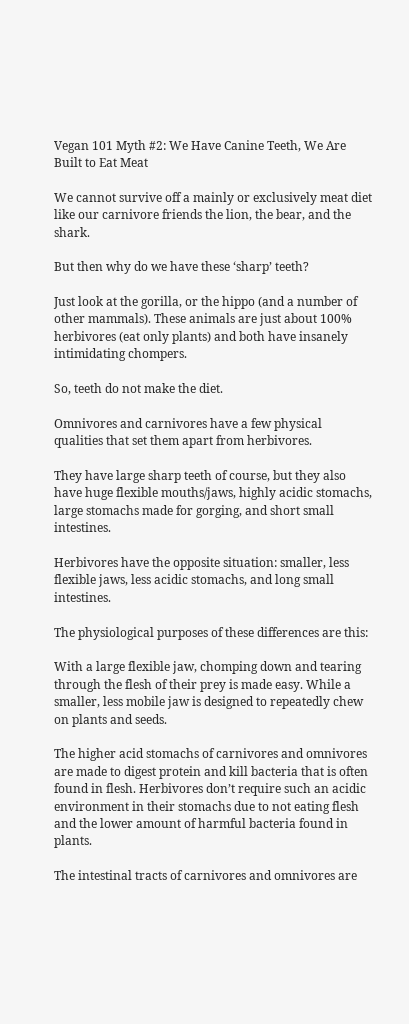Vegan 101 Myth #2: We Have Canine Teeth, We Are Built to Eat Meat

We cannot survive off a mainly or exclusively meat diet like our carnivore friends the lion, the bear, and the shark.

But then why do we have these ‘sharp’ teeth?

Just look at the gorilla, or the hippo (and a number of other mammals). These animals are just about 100% herbivores (eat only plants) and both have insanely intimidating chompers.

So, teeth do not make the diet.

Omnivores and carnivores have a few physical qualities that set them apart from herbivores.

They have large sharp teeth of course, but they also have huge flexible mouths/jaws, highly acidic stomachs, large stomachs made for gorging, and short small intestines.

Herbivores have the opposite situation: smaller, less flexible jaws, less acidic stomachs, and long small intestines.

The physiological purposes of these differences are this:

With a large flexible jaw, chomping down and tearing through the flesh of their prey is made easy. While a smaller, less mobile jaw is designed to repeatedly chew on plants and seeds.

The higher acid stomachs of carnivores and omnivores are made to digest protein and kill bacteria that is often found in flesh. Herbivores don’t require such an acidic environment in their stomachs due to not eating flesh and the lower amount of harmful bacteria found in plants.

The intestinal tracts of carnivores and omnivores are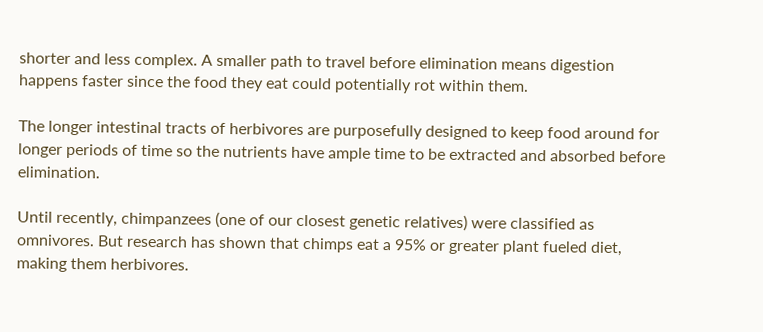shorter and less complex. A smaller path to travel before elimination means digestion happens faster since the food they eat could potentially rot within them.

The longer intestinal tracts of herbivores are purposefully designed to keep food around for longer periods of time so the nutrients have ample time to be extracted and absorbed before elimination.

Until recently, chimpanzees (one of our closest genetic relatives) were classified as omnivores. But research has shown that chimps eat a 95% or greater plant fueled diet, making them herbivores.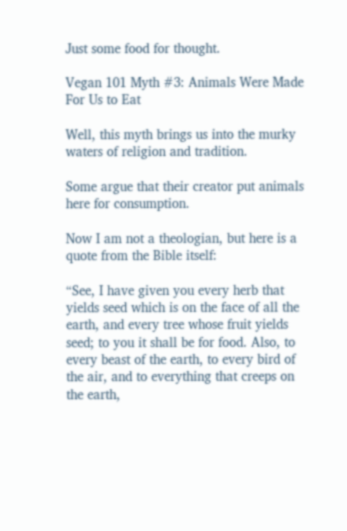Just some food for thought.

Vegan 101 Myth #3: Animals Were Made For Us to Eat

Well, this myth brings us into the murky waters of religion and tradition.

Some argue that their creator put animals here for consumption.

Now I am not a theologian, but here is a quote from the Bible itself:

“See, I have given you every herb that yields seed which is on the face of all the earth, and every tree whose fruit yields seed; to you it shall be for food. Also, to every beast of the earth, to every bird of the air, and to everything that creeps on the earth,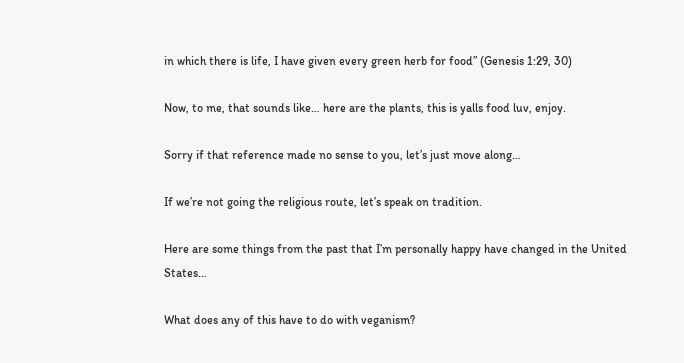in which there is life, I have given every green herb for food” (Genesis 1:29, 30)

Now, to me, that sounds like… here are the plants, this is yalls food luv, enjoy.

Sorry if that reference made no sense to you, let’s just move along…

If we’re not going the religious route, let’s speak on tradition.

Here are some things from the past that I’m personally happy have changed in the United States…

What does any of this have to do with veganism?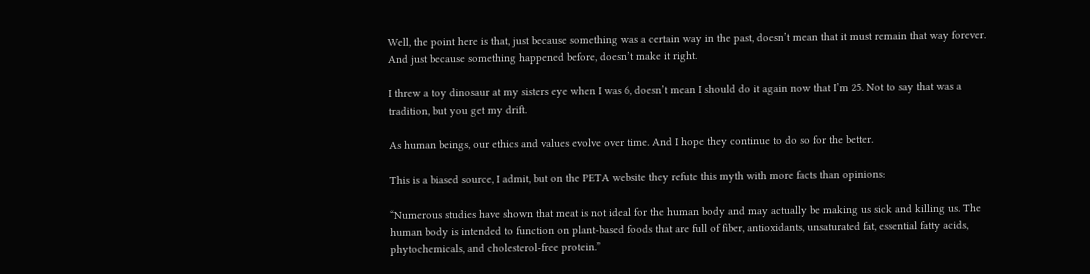Well, the point here is that, just because something was a certain way in the past, doesn’t mean that it must remain that way forever. And just because something happened before, doesn’t make it right.

I threw a toy dinosaur at my sisters eye when I was 6, doesn’t mean I should do it again now that I’m 25. Not to say that was a tradition, but you get my drift.

As human beings, our ethics and values evolve over time. And I hope they continue to do so for the better.

This is a biased source, I admit, but on the PETA website they refute this myth with more facts than opinions:

“Numerous studies have shown that meat is not ideal for the human body and may actually be making us sick and killing us. The human body is intended to function on plant-based foods that are full of fiber, antioxidants, unsaturated fat, essential fatty acids, phytochemicals, and cholesterol-free protein.”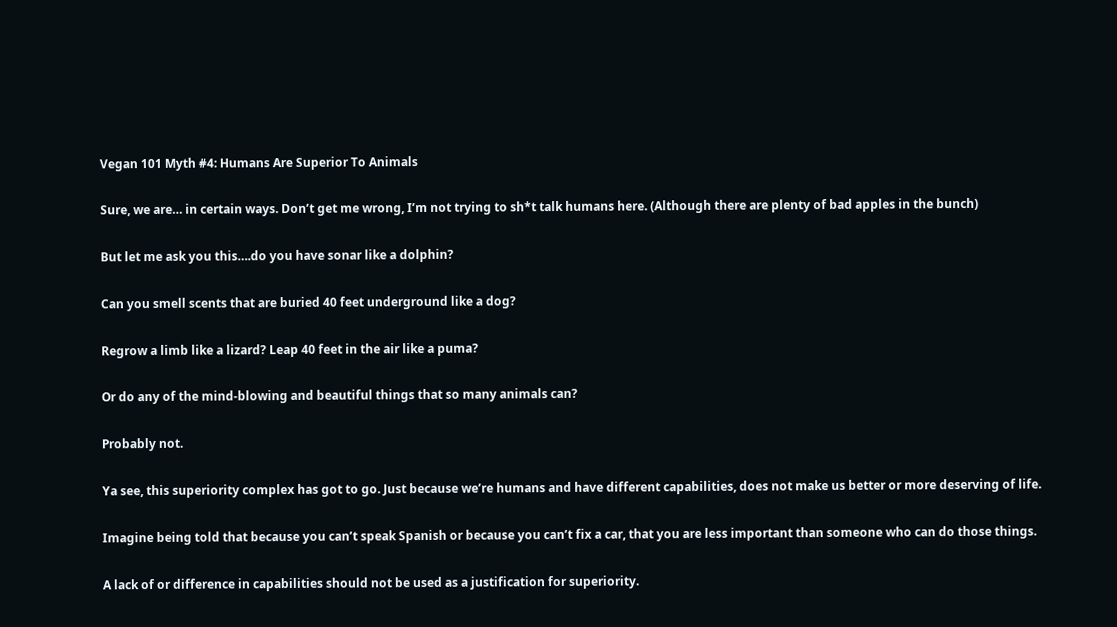Vegan 101 Myth #4: Humans Are Superior To Animals

Sure, we are… in certain ways. Don’t get me wrong, I’m not trying to sh*t talk humans here. (Although there are plenty of bad apples in the bunch)

But let me ask you this….do you have sonar like a dolphin?

Can you smell scents that are buried 40 feet underground like a dog?

Regrow a limb like a lizard? Leap 40 feet in the air like a puma?

Or do any of the mind-blowing and beautiful things that so many animals can?

Probably not.

Ya see, this superiority complex has got to go. Just because we’re humans and have different capabilities, does not make us better or more deserving of life.

Imagine being told that because you can’t speak Spanish or because you can’t fix a car, that you are less important than someone who can do those things.

A lack of or difference in capabilities should not be used as a justification for superiority.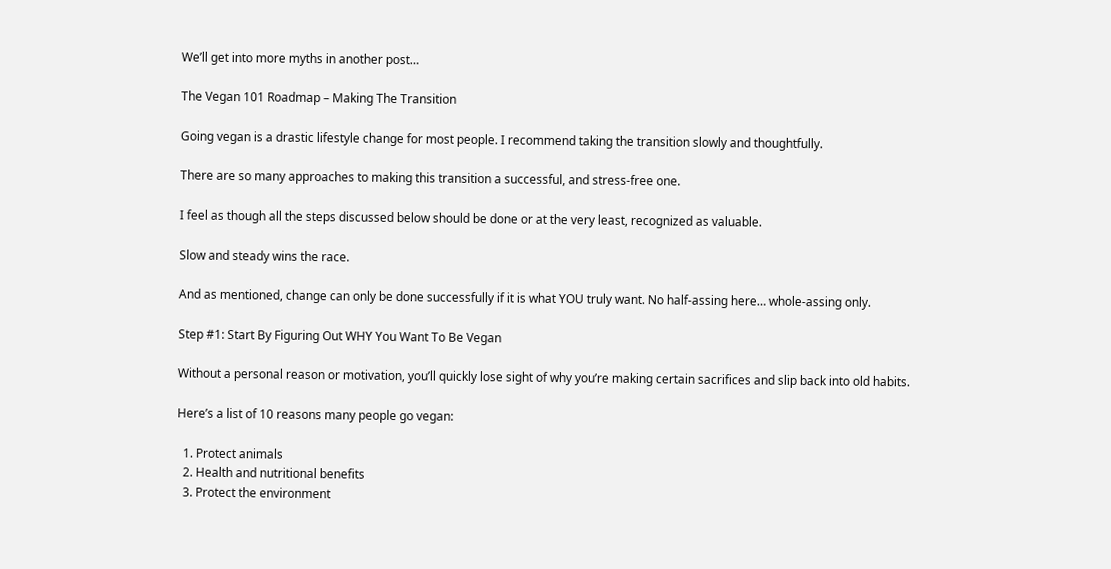We’ll get into more myths in another post…

The Vegan 101 Roadmap – Making The Transition

Going vegan is a drastic lifestyle change for most people. I recommend taking the transition slowly and thoughtfully.

There are so many approaches to making this transition a successful, and stress-free one.

I feel as though all the steps discussed below should be done or at the very least, recognized as valuable.

Slow and steady wins the race.

And as mentioned, change can only be done successfully if it is what YOU truly want. No half-assing here… whole-assing only.

Step #1: Start By Figuring Out WHY You Want To Be Vegan

Without a personal reason or motivation, you’ll quickly lose sight of why you’re making certain sacrifices and slip back into old habits.

Here’s a list of 10 reasons many people go vegan:

  1. Protect animals
  2. Health and nutritional benefits
  3. Protect the environment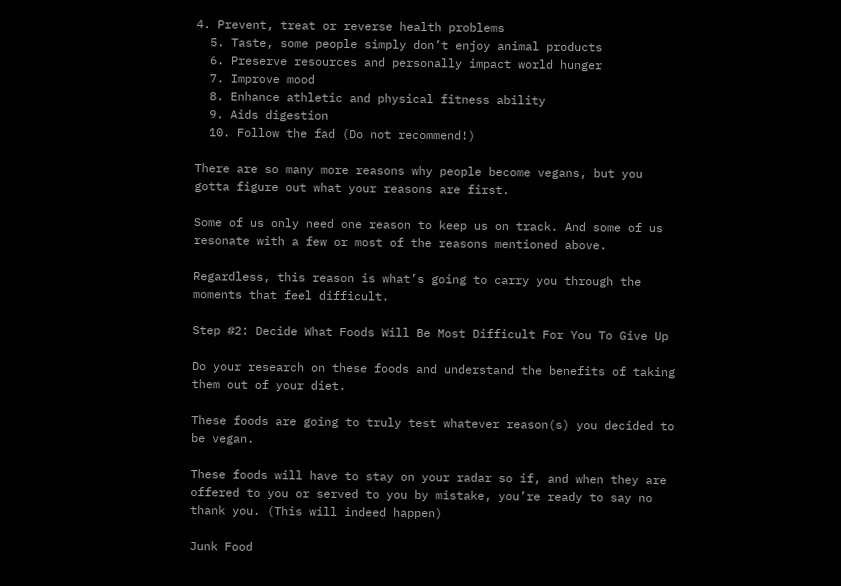4. Prevent, treat or reverse health problems
  5. Taste, some people simply don’t enjoy animal products
  6. Preserve resources and personally impact world hunger
  7. Improve mood
  8. Enhance athletic and physical fitness ability
  9. Aids digestion
  10. Follow the fad (Do not recommend!)

There are so many more reasons why people become vegans, but you gotta figure out what your reasons are first.

Some of us only need one reason to keep us on track. And some of us resonate with a few or most of the reasons mentioned above.

Regardless, this reason is what’s going to carry you through the moments that feel difficult.

Step #2: Decide What Foods Will Be Most Difficult For You To Give Up

Do your research on these foods and understand the benefits of taking them out of your diet.

These foods are going to truly test whatever reason(s) you decided to be vegan.

These foods will have to stay on your radar so if, and when they are offered to you or served to you by mistake, you’re ready to say no thank you. (This will indeed happen)

Junk Food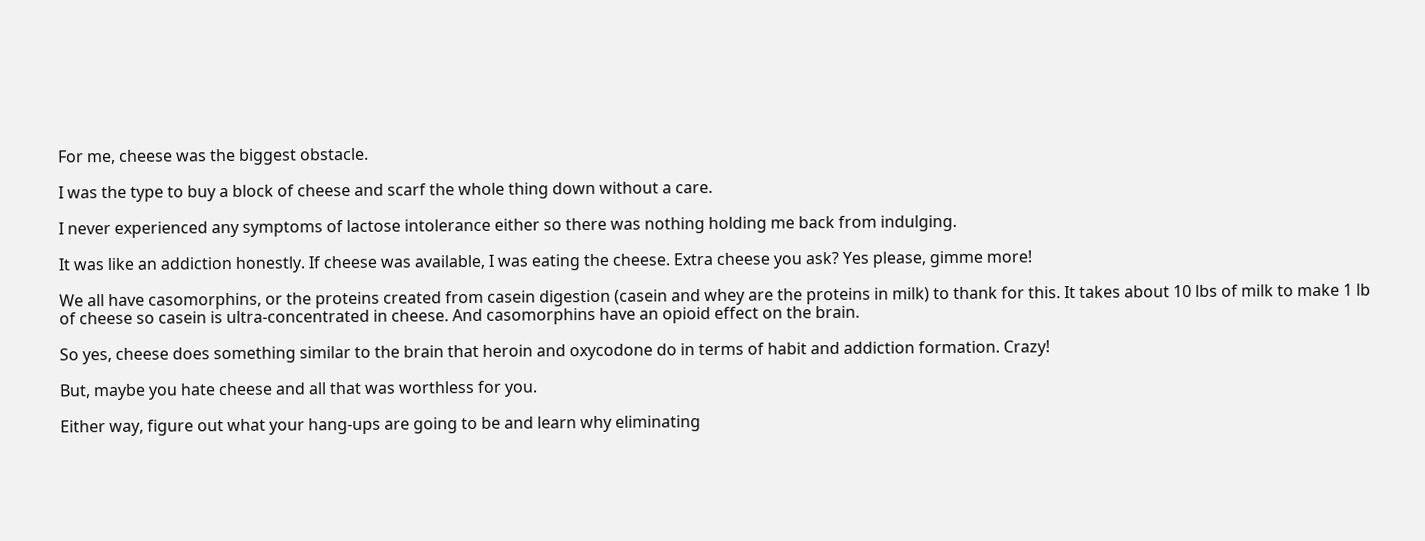For me, cheese was the biggest obstacle.

I was the type to buy a block of cheese and scarf the whole thing down without a care.

I never experienced any symptoms of lactose intolerance either so there was nothing holding me back from indulging.

It was like an addiction honestly. If cheese was available, I was eating the cheese. Extra cheese you ask? Yes please, gimme more!

We all have casomorphins, or the proteins created from casein digestion (casein and whey are the proteins in milk) to thank for this. It takes about 10 lbs of milk to make 1 lb of cheese so casein is ultra-concentrated in cheese. And casomorphins have an opioid effect on the brain.

So yes, cheese does something similar to the brain that heroin and oxycodone do in terms of habit and addiction formation. Crazy!

But, maybe you hate cheese and all that was worthless for you.

Either way, figure out what your hang-ups are going to be and learn why eliminating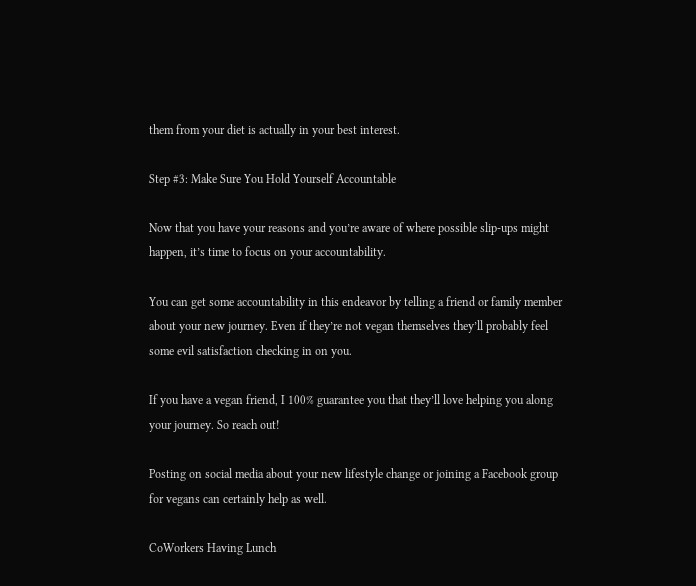them from your diet is actually in your best interest.

Step #3: Make Sure You Hold Yourself Accountable

Now that you have your reasons and you’re aware of where possible slip-ups might happen, it’s time to focus on your accountability.

You can get some accountability in this endeavor by telling a friend or family member about your new journey. Even if they’re not vegan themselves they’ll probably feel some evil satisfaction checking in on you.

If you have a vegan friend, I 100% guarantee you that they’ll love helping you along your journey. So reach out!

Posting on social media about your new lifestyle change or joining a Facebook group for vegans can certainly help as well.

CoWorkers Having Lunch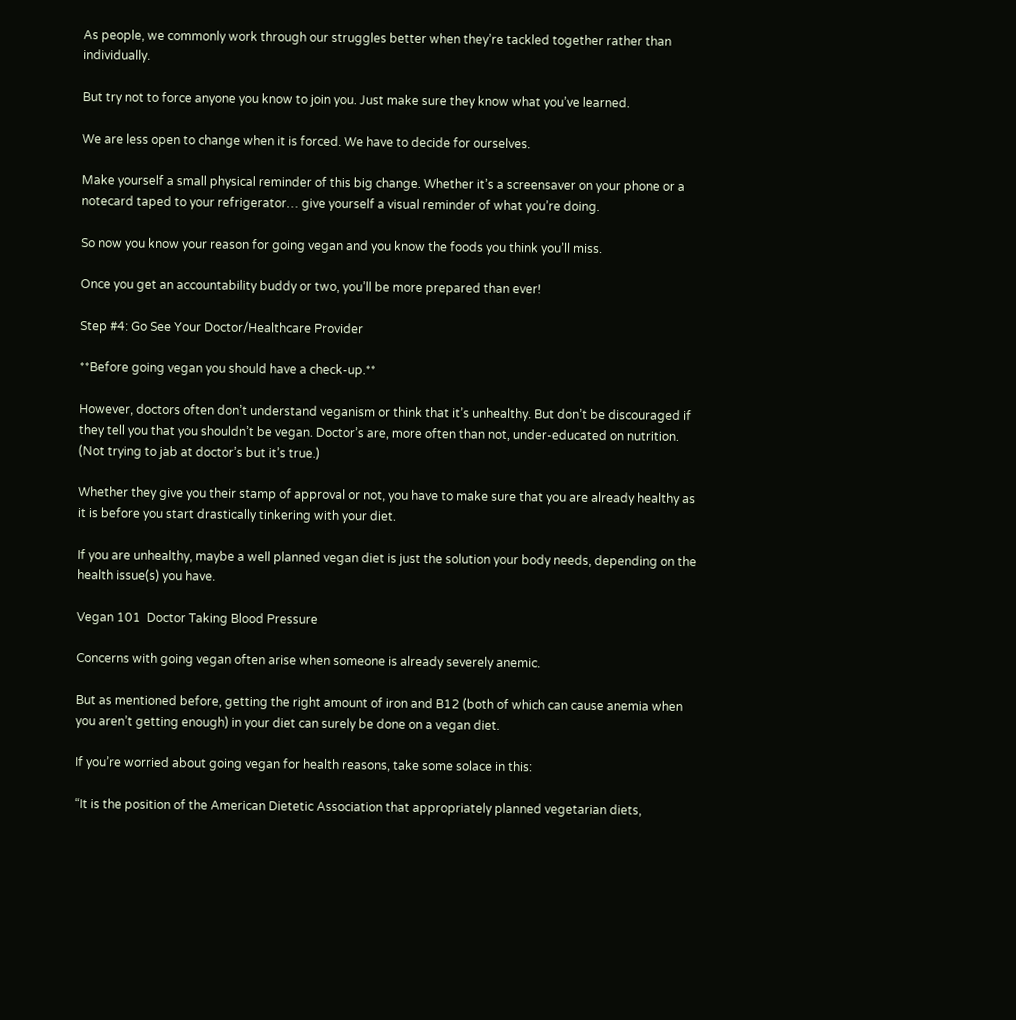As people, we commonly work through our struggles better when they’re tackled together rather than individually.

But try not to force anyone you know to join you. Just make sure they know what you’ve learned.

We are less open to change when it is forced. We have to decide for ourselves.

Make yourself a small physical reminder of this big change. Whether it’s a screensaver on your phone or a notecard taped to your refrigerator… give yourself a visual reminder of what you’re doing.

So now you know your reason for going vegan and you know the foods you think you’ll miss.

Once you get an accountability buddy or two, you’ll be more prepared than ever!

Step #4: Go See Your Doctor/Healthcare Provider

**Before going vegan you should have a check-up.**

However, doctors often don’t understand veganism or think that it’s unhealthy. But don’t be discouraged if they tell you that you shouldn’t be vegan. Doctor’s are, more often than not, under-educated on nutrition. (Not trying to jab at doctor’s but it’s true.)

Whether they give you their stamp of approval or not, you have to make sure that you are already healthy as it is before you start drastically tinkering with your diet.

If you are unhealthy, maybe a well planned vegan diet is just the solution your body needs, depending on the health issue(s) you have.

Vegan 101  Doctor Taking Blood Pressure

Concerns with going vegan often arise when someone is already severely anemic.

But as mentioned before, getting the right amount of iron and B12 (both of which can cause anemia when you aren’t getting enough) in your diet can surely be done on a vegan diet.

If you’re worried about going vegan for health reasons, take some solace in this:

“It is the position of the American Dietetic Association that appropriately planned vegetarian diets,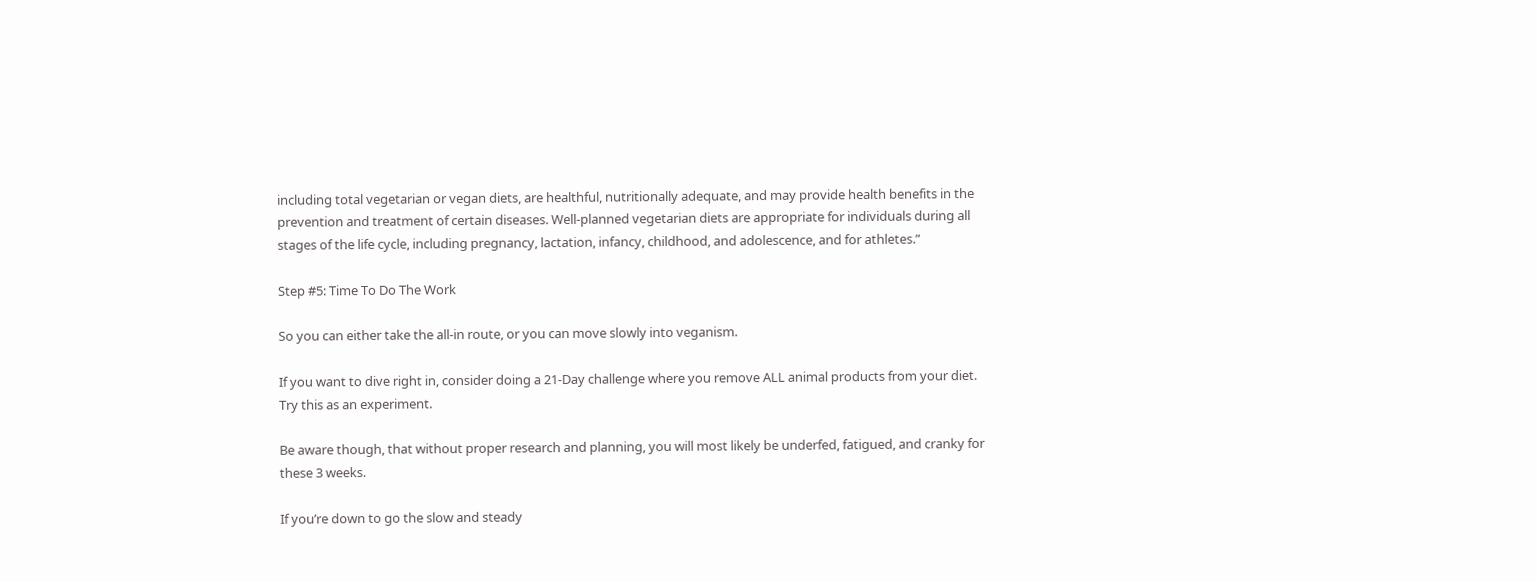including total vegetarian or vegan diets, are healthful, nutritionally adequate, and may provide health benefits in the prevention and treatment of certain diseases. Well-planned vegetarian diets are appropriate for individuals during all stages of the life cycle, including pregnancy, lactation, infancy, childhood, and adolescence, and for athletes.”

Step #5: Time To Do The Work

So you can either take the all-in route, or you can move slowly into veganism.

If you want to dive right in, consider doing a 21-Day challenge where you remove ALL animal products from your diet. Try this as an experiment.

Be aware though, that without proper research and planning, you will most likely be underfed, fatigued, and cranky for these 3 weeks.

If you’re down to go the slow and steady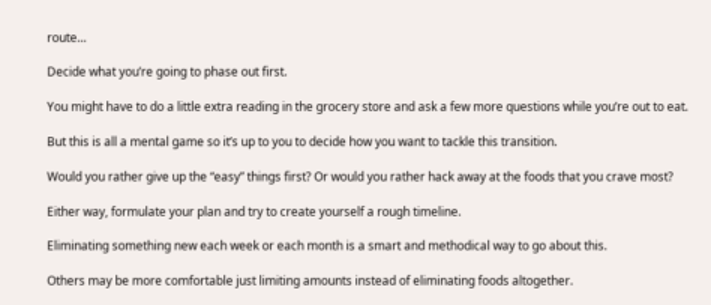route…

Decide what you’re going to phase out first.

You might have to do a little extra reading in the grocery store and ask a few more questions while you’re out to eat.

But this is all a mental game so it’s up to you to decide how you want to tackle this transition.

Would you rather give up the “easy” things first? Or would you rather hack away at the foods that you crave most?

Either way, formulate your plan and try to create yourself a rough timeline.

Eliminating something new each week or each month is a smart and methodical way to go about this.

Others may be more comfortable just limiting amounts instead of eliminating foods altogether.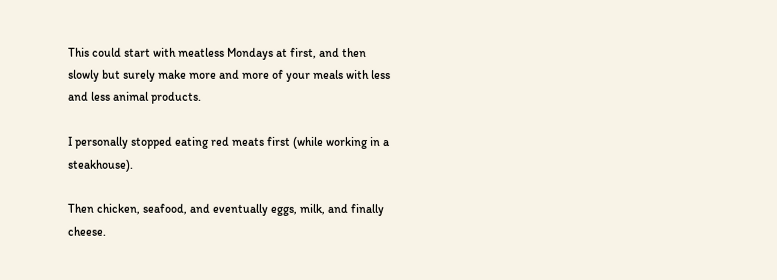This could start with meatless Mondays at first, and then slowly but surely make more and more of your meals with less and less animal products.

I personally stopped eating red meats first (while working in a steakhouse).

Then chicken, seafood, and eventually eggs, milk, and finally cheese.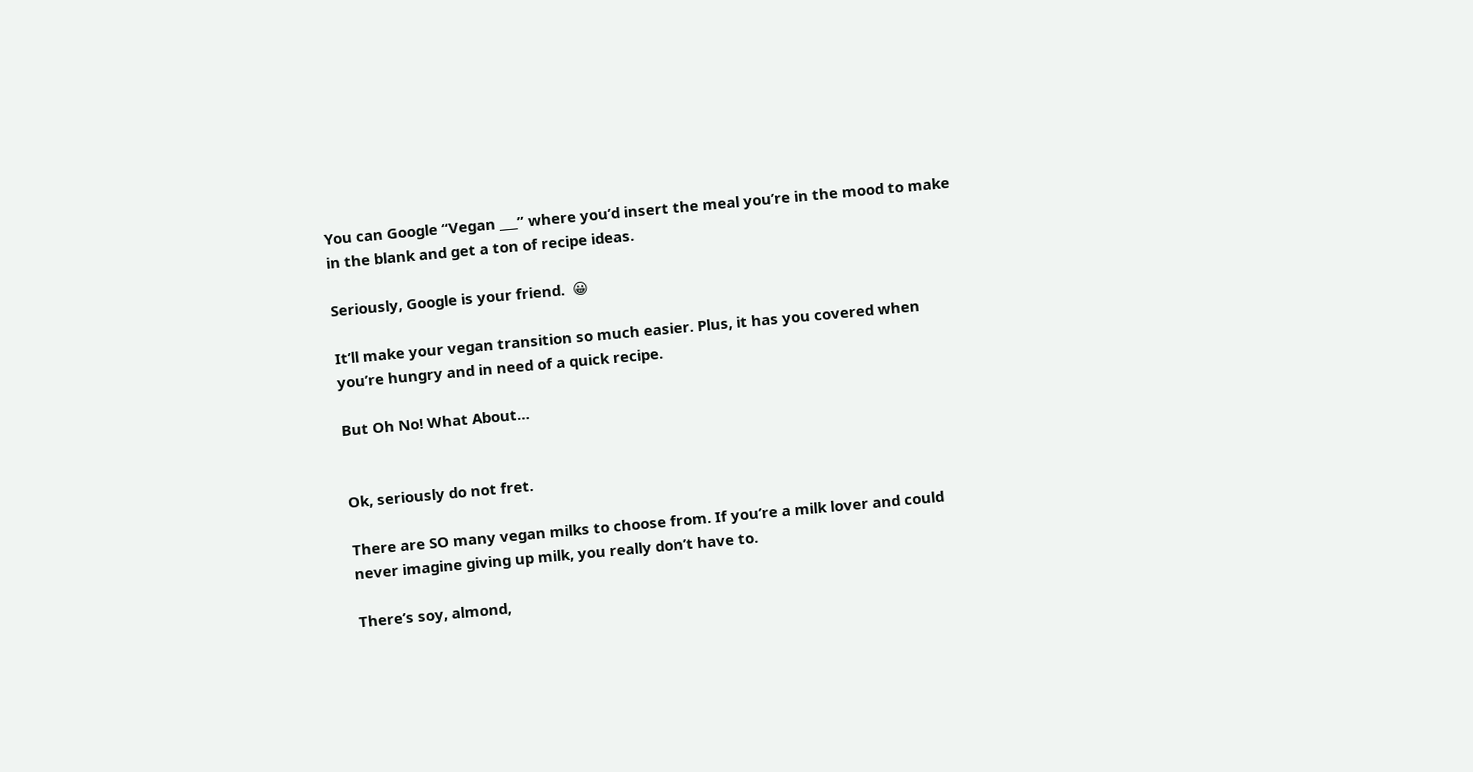You can Google “Vegan ___” where you’d insert the meal you’re in the mood to make in the blank and get a ton of recipe ideas.

Seriously, Google is your friend.  😀

It’ll make your vegan transition so much easier. Plus, it has you covered when you’re hungry and in need of a quick recipe.

But Oh No! What About…


Ok, seriously do not fret.

There are SO many vegan milks to choose from. If you’re a milk lover and could never imagine giving up milk, you really don’t have to.

There’s soy, almond,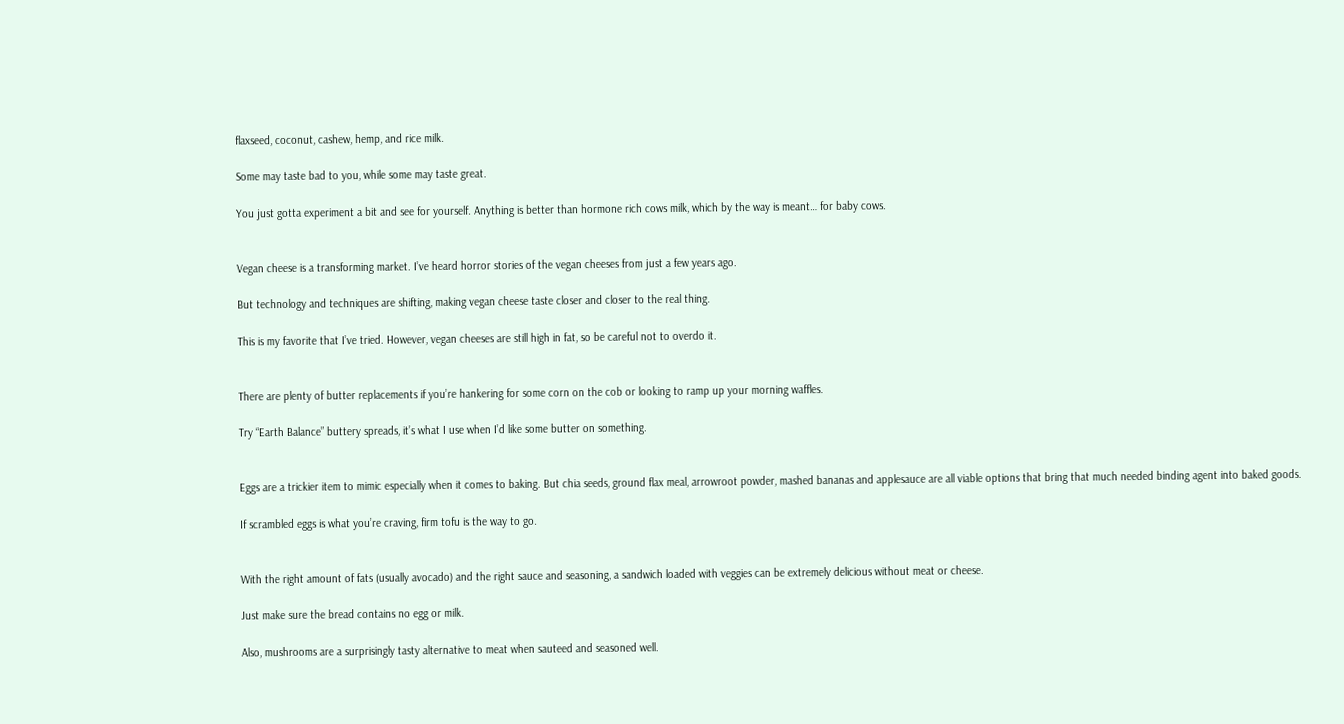flaxseed, coconut, cashew, hemp, and rice milk.

Some may taste bad to you, while some may taste great.

You just gotta experiment a bit and see for yourself. Anything is better than hormone rich cows milk, which by the way is meant… for baby cows.


Vegan cheese is a transforming market. I’ve heard horror stories of the vegan cheeses from just a few years ago.

But technology and techniques are shifting, making vegan cheese taste closer and closer to the real thing.

This is my favorite that I’ve tried. However, vegan cheeses are still high in fat, so be careful not to overdo it.


There are plenty of butter replacements if you’re hankering for some corn on the cob or looking to ramp up your morning waffles.

Try “Earth Balance” buttery spreads, it’s what I use when I’d like some butter on something.


Eggs are a trickier item to mimic especially when it comes to baking. But chia seeds, ground flax meal, arrowroot powder, mashed bananas and applesauce are all viable options that bring that much needed binding agent into baked goods.

If scrambled eggs is what you’re craving, firm tofu is the way to go.


With the right amount of fats (usually avocado) and the right sauce and seasoning, a sandwich loaded with veggies can be extremely delicious without meat or cheese.

Just make sure the bread contains no egg or milk.

Also, mushrooms are a surprisingly tasty alternative to meat when sauteed and seasoned well.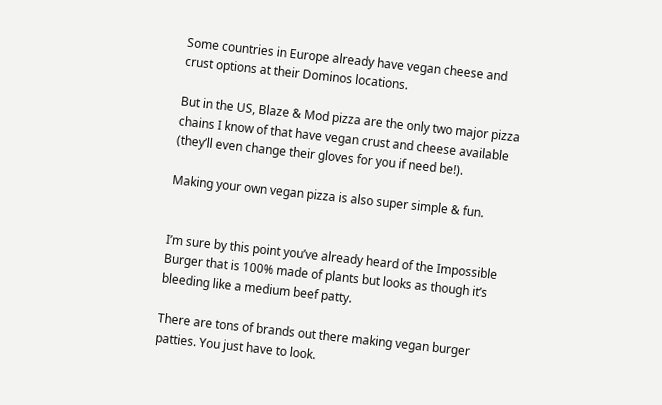Some countries in Europe already have vegan cheese and crust options at their Dominos locations.

But in the US, Blaze & Mod pizza are the only two major pizza chains I know of that have vegan crust and cheese available (they’ll even change their gloves for you if need be!).

Making your own vegan pizza is also super simple & fun.


I’m sure by this point you’ve already heard of the Impossible Burger that is 100% made of plants but looks as though it’s bleeding like a medium beef patty.

There are tons of brands out there making vegan burger patties. You just have to look.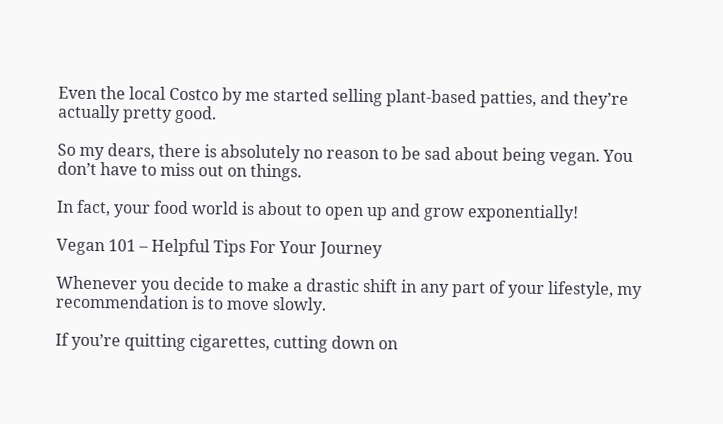Even the local Costco by me started selling plant-based patties, and they’re actually pretty good.

So my dears, there is absolutely no reason to be sad about being vegan. You don’t have to miss out on things.

In fact, your food world is about to open up and grow exponentially!

Vegan 101 – Helpful Tips For Your Journey

Whenever you decide to make a drastic shift in any part of your lifestyle, my recommendation is to move slowly.

If you’re quitting cigarettes, cutting down on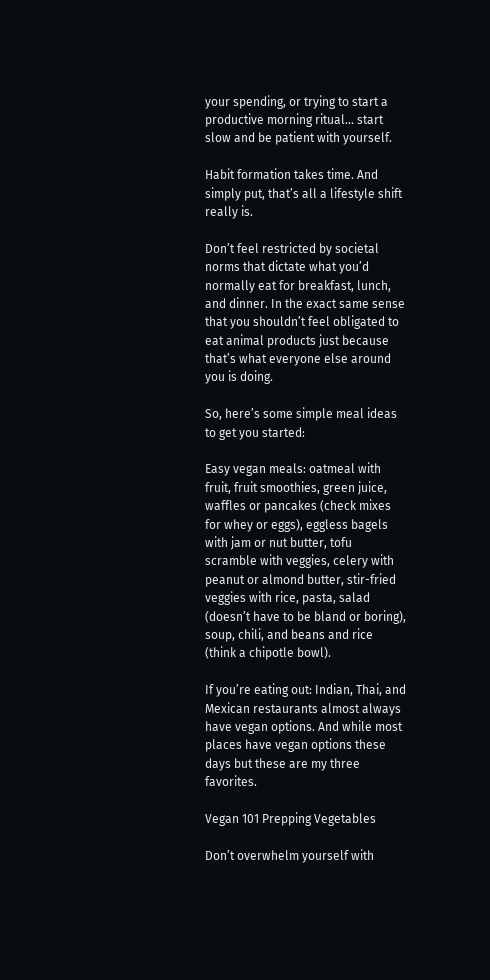your spending, or trying to start a productive morning ritual… start slow and be patient with yourself.

Habit formation takes time. And simply put, that’s all a lifestyle shift really is.

Don’t feel restricted by societal norms that dictate what you’d normally eat for breakfast, lunch, and dinner. In the exact same sense that you shouldn’t feel obligated to eat animal products just because that’s what everyone else around you is doing.

So, here’s some simple meal ideas to get you started:

Easy vegan meals: oatmeal with fruit, fruit smoothies, green juice, waffles or pancakes (check mixes for whey or eggs), eggless bagels with jam or nut butter, tofu scramble with veggies, celery with peanut or almond butter, stir-fried veggies with rice, pasta, salad (doesn’t have to be bland or boring), soup, chili, and beans and rice (think a chipotle bowl).

If you’re eating out: Indian, Thai, and Mexican restaurants almost always have vegan options. And while most places have vegan options these days but these are my three favorites.

Vegan 101 Prepping Vegetables

Don’t overwhelm yourself with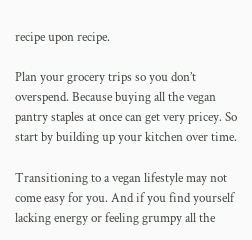recipe upon recipe.

Plan your grocery trips so you don’t overspend. Because buying all the vegan pantry staples at once can get very pricey. So start by building up your kitchen over time.

Transitioning to a vegan lifestyle may not come easy for you. And if you find yourself lacking energy or feeling grumpy all the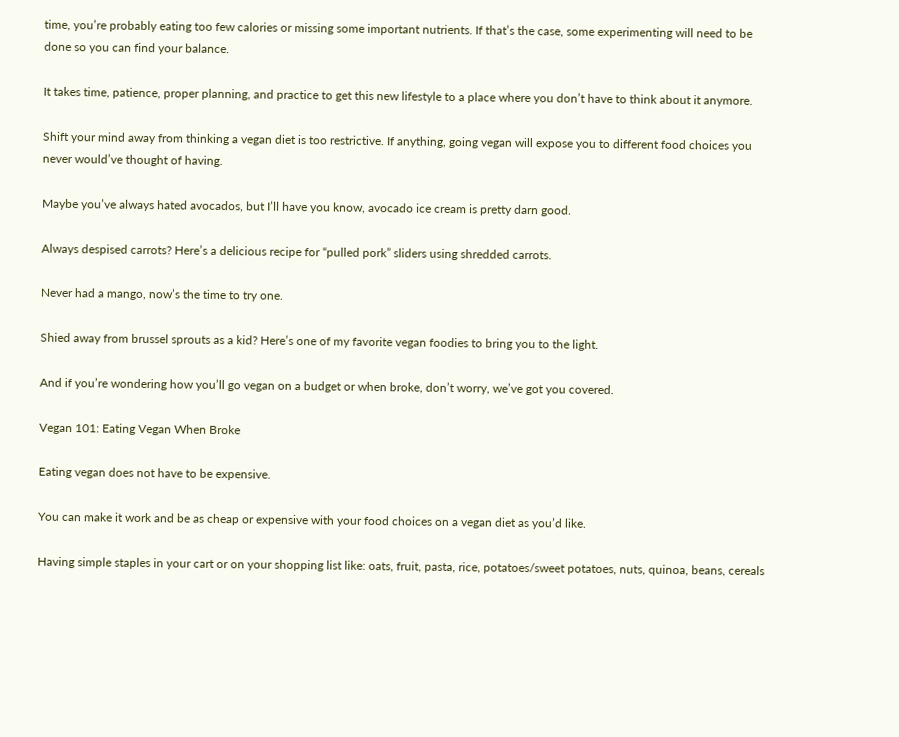time, you’re probably eating too few calories or missing some important nutrients. If that’s the case, some experimenting will need to be done so you can find your balance.

It takes time, patience, proper planning, and practice to get this new lifestyle to a place where you don’t have to think about it anymore.

Shift your mind away from thinking a vegan diet is too restrictive. If anything, going vegan will expose you to different food choices you never would’ve thought of having.

Maybe you’ve always hated avocados, but I’ll have you know, avocado ice cream is pretty darn good.

Always despised carrots? Here’s a delicious recipe for “pulled pork” sliders using shredded carrots.

Never had a mango, now’s the time to try one.

Shied away from brussel sprouts as a kid? Here’s one of my favorite vegan foodies to bring you to the light.

And if you’re wondering how you’ll go vegan on a budget or when broke, don’t worry, we’ve got you covered.

Vegan 101: Eating Vegan When Broke

Eating vegan does not have to be expensive.

You can make it work and be as cheap or expensive with your food choices on a vegan diet as you’d like.

Having simple staples in your cart or on your shopping list like: oats, fruit, pasta, rice, potatoes/sweet potatoes, nuts, quinoa, beans, cereals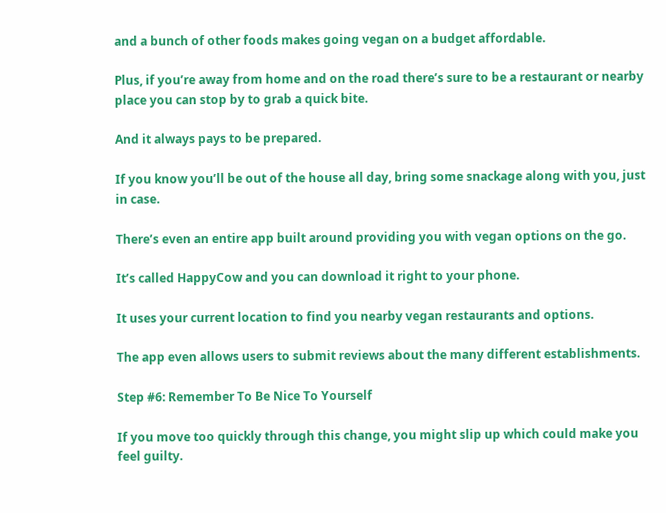and a bunch of other foods makes going vegan on a budget affordable.

Plus, if you’re away from home and on the road there’s sure to be a restaurant or nearby place you can stop by to grab a quick bite.

And it always pays to be prepared.

If you know you’ll be out of the house all day, bring some snackage along with you, just in case.

There’s even an entire app built around providing you with vegan options on the go.

It’s called HappyCow and you can download it right to your phone.

It uses your current location to find you nearby vegan restaurants and options.

The app even allows users to submit reviews about the many different establishments.

Step #6: Remember To Be Nice To Yourself

If you move too quickly through this change, you might slip up which could make you feel guilty.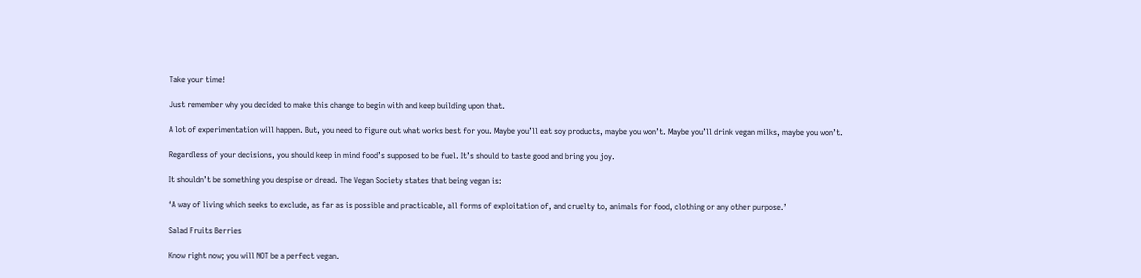Take your time!

Just remember why you decided to make this change to begin with and keep building upon that.

A lot of experimentation will happen. But, you need to figure out what works best for you. Maybe you’ll eat soy products, maybe you won’t. Maybe you’ll drink vegan milks, maybe you won’t.

Regardless of your decisions, you should keep in mind food’s supposed to be fuel. It’s should to taste good and bring you joy.

It shouldn’t be something you despise or dread. The Vegan Society states that being vegan is:

‘A way of living which seeks to exclude, as far as is possible and practicable, all forms of exploitation of, and cruelty to, animals for food, clothing or any other purpose.’

Salad Fruits Berries

Know right now; you will NOT be a perfect vegan.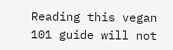Reading this vegan 101 guide will not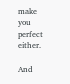make you perfect either.

And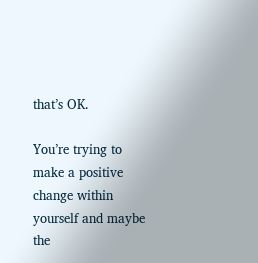that’s OK.

You’re trying to make a positive change within yourself and maybe the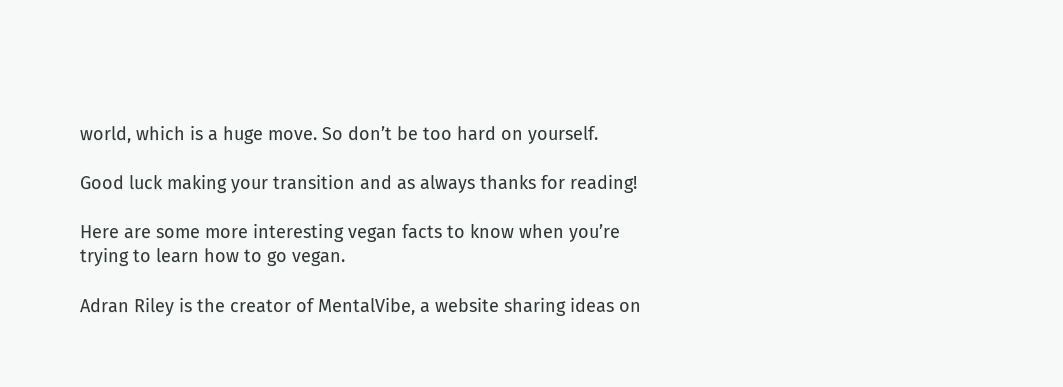world, which is a huge move. So don’t be too hard on yourself.

Good luck making your transition and as always thanks for reading!

Here are some more interesting vegan facts to know when you’re trying to learn how to go vegan.

Adran Riley is the creator of MentalVibe, a website sharing ideas on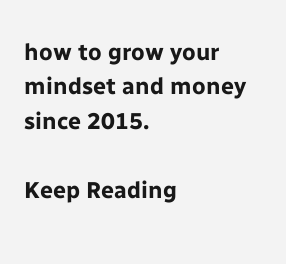how to grow your mindset and money since 2015.

Keep Reading